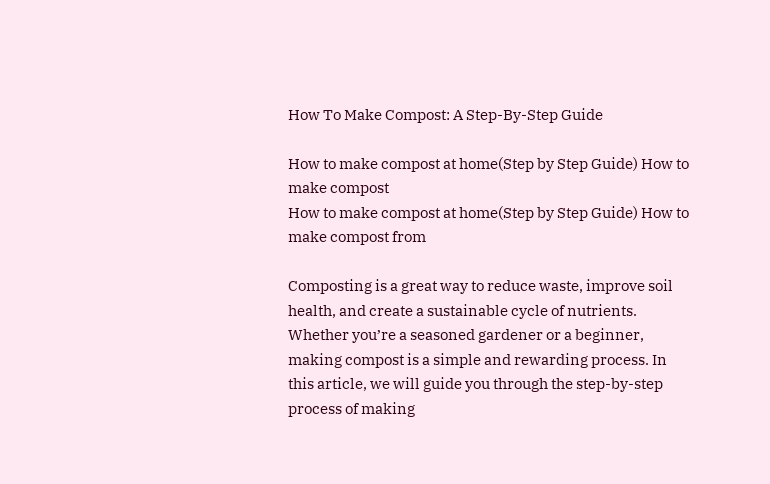How To Make Compost: A Step-By-Step Guide

How to make compost at home(Step by Step Guide) How to make compost
How to make compost at home(Step by Step Guide) How to make compost from

Composting is a great way to reduce waste, improve soil health, and create a sustainable cycle of nutrients. Whether you’re a seasoned gardener or a beginner, making compost is a simple and rewarding process. In this article, we will guide you through the step-by-step process of making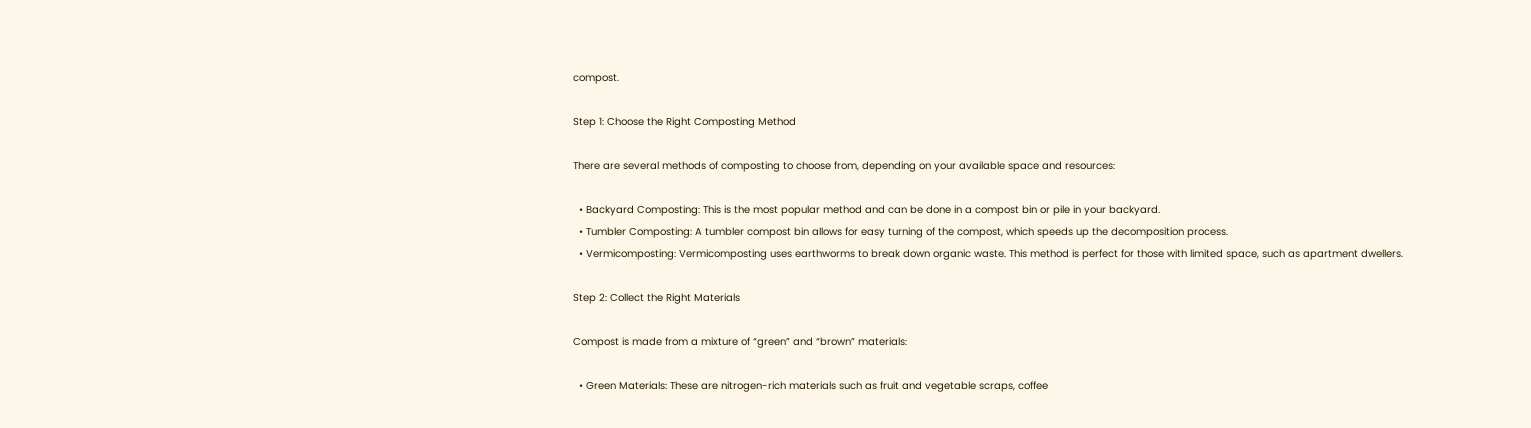compost.

Step 1: Choose the Right Composting Method

There are several methods of composting to choose from, depending on your available space and resources:

  • Backyard Composting: This is the most popular method and can be done in a compost bin or pile in your backyard.
  • Tumbler Composting: A tumbler compost bin allows for easy turning of the compost, which speeds up the decomposition process.
  • Vermicomposting: Vermicomposting uses earthworms to break down organic waste. This method is perfect for those with limited space, such as apartment dwellers.

Step 2: Collect the Right Materials

Compost is made from a mixture of “green” and “brown” materials:

  • Green Materials: These are nitrogen-rich materials such as fruit and vegetable scraps, coffee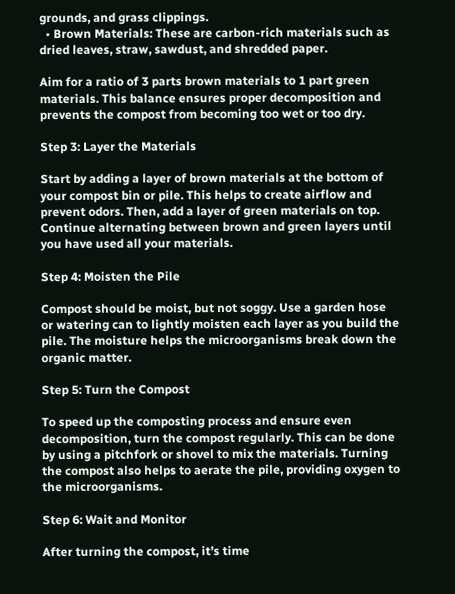grounds, and grass clippings.
  • Brown Materials: These are carbon-rich materials such as dried leaves, straw, sawdust, and shredded paper.

Aim for a ratio of 3 parts brown materials to 1 part green materials. This balance ensures proper decomposition and prevents the compost from becoming too wet or too dry.

Step 3: Layer the Materials

Start by adding a layer of brown materials at the bottom of your compost bin or pile. This helps to create airflow and prevent odors. Then, add a layer of green materials on top. Continue alternating between brown and green layers until you have used all your materials.

Step 4: Moisten the Pile

Compost should be moist, but not soggy. Use a garden hose or watering can to lightly moisten each layer as you build the pile. The moisture helps the microorganisms break down the organic matter.

Step 5: Turn the Compost

To speed up the composting process and ensure even decomposition, turn the compost regularly. This can be done by using a pitchfork or shovel to mix the materials. Turning the compost also helps to aerate the pile, providing oxygen to the microorganisms.

Step 6: Wait and Monitor

After turning the compost, it’s time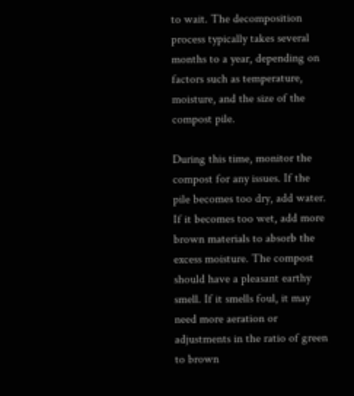to wait. The decomposition process typically takes several months to a year, depending on factors such as temperature, moisture, and the size of the compost pile.

During this time, monitor the compost for any issues. If the pile becomes too dry, add water. If it becomes too wet, add more brown materials to absorb the excess moisture. The compost should have a pleasant earthy smell. If it smells foul, it may need more aeration or adjustments in the ratio of green to brown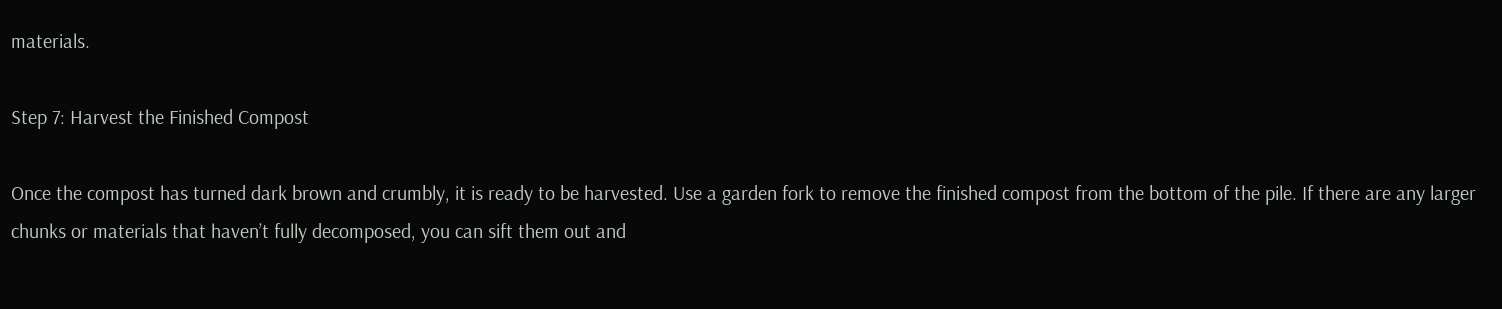materials.

Step 7: Harvest the Finished Compost

Once the compost has turned dark brown and crumbly, it is ready to be harvested. Use a garden fork to remove the finished compost from the bottom of the pile. If there are any larger chunks or materials that haven’t fully decomposed, you can sift them out and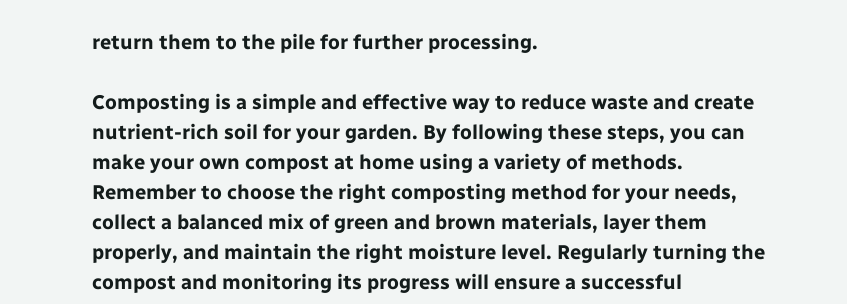return them to the pile for further processing.

Composting is a simple and effective way to reduce waste and create nutrient-rich soil for your garden. By following these steps, you can make your own compost at home using a variety of methods. Remember to choose the right composting method for your needs, collect a balanced mix of green and brown materials, layer them properly, and maintain the right moisture level. Regularly turning the compost and monitoring its progress will ensure a successful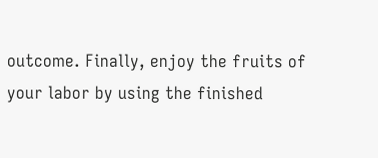outcome. Finally, enjoy the fruits of your labor by using the finished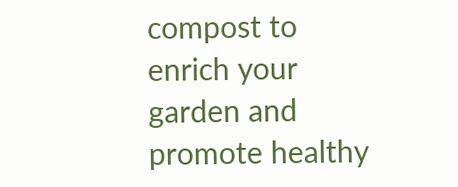compost to enrich your garden and promote healthy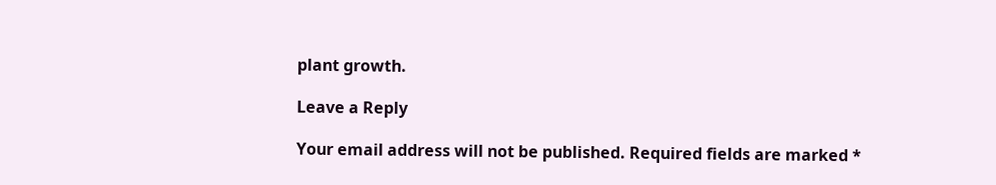plant growth.

Leave a Reply

Your email address will not be published. Required fields are marked *